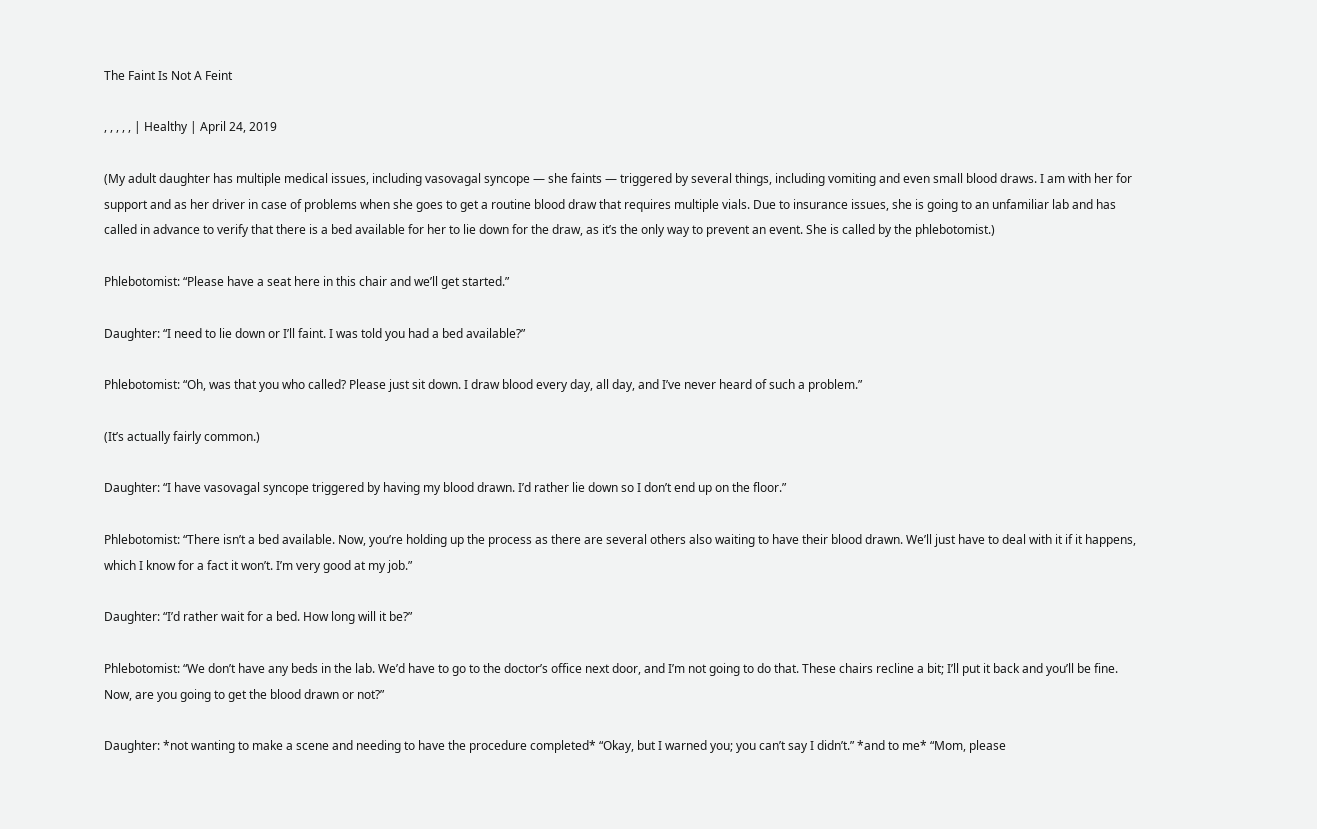The Faint Is Not A Feint

, , , , , | Healthy | April 24, 2019

(My adult daughter has multiple medical issues, including vasovagal syncope — she faints — triggered by several things, including vomiting and even small blood draws. I am with her for support and as her driver in case of problems when she goes to get a routine blood draw that requires multiple vials. Due to insurance issues, she is going to an unfamiliar lab and has called in advance to verify that there is a bed available for her to lie down for the draw, as it’s the only way to prevent an event. She is called by the phlebotomist.)

Phlebotomist: “Please have a seat here in this chair and we’ll get started.”

Daughter: “I need to lie down or I’ll faint. I was told you had a bed available?”

Phlebotomist: “Oh, was that you who called? Please just sit down. I draw blood every day, all day, and I’ve never heard of such a problem.”

(It’s actually fairly common.)

Daughter: “I have vasovagal syncope triggered by having my blood drawn. I’d rather lie down so I don’t end up on the floor.”

Phlebotomist: “There isn’t a bed available. Now, you’re holding up the process as there are several others also waiting to have their blood drawn. We’ll just have to deal with it if it happens, which I know for a fact it won’t. I’m very good at my job.”

Daughter: “I’d rather wait for a bed. How long will it be?”

Phlebotomist: “We don’t have any beds in the lab. We’d have to go to the doctor’s office next door, and I’m not going to do that. These chairs recline a bit; I’ll put it back and you’ll be fine. Now, are you going to get the blood drawn or not?”

Daughter: *not wanting to make a scene and needing to have the procedure completed* “Okay, but I warned you; you can’t say I didn’t.” *and to me* “Mom, please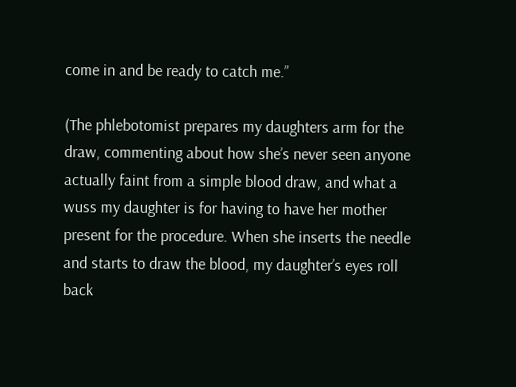come in and be ready to catch me.”

(The phlebotomist prepares my daughters arm for the draw, commenting about how she’s never seen anyone actually faint from a simple blood draw, and what a wuss my daughter is for having to have her mother present for the procedure. When she inserts the needle and starts to draw the blood, my daughter’s eyes roll back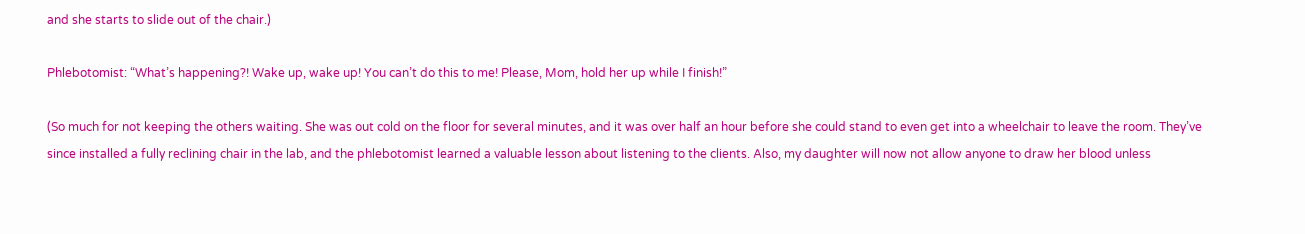and she starts to slide out of the chair.)

Phlebotomist: “What’s happening?! Wake up, wake up! You can’t do this to me! Please, Mom, hold her up while I finish!”

(So much for not keeping the others waiting. She was out cold on the floor for several minutes, and it was over half an hour before she could stand to even get into a wheelchair to leave the room. They’ve since installed a fully reclining chair in the lab, and the phlebotomist learned a valuable lesson about listening to the clients. Also, my daughter will now not allow anyone to draw her blood unless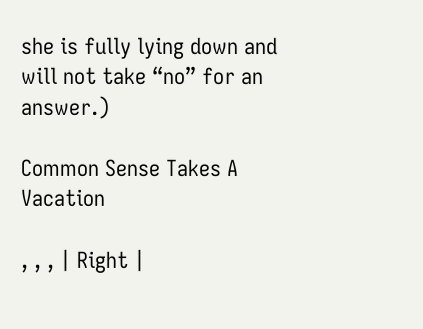she is fully lying down and will not take “no” for an answer.)

Common Sense Takes A Vacation

, , , | Right |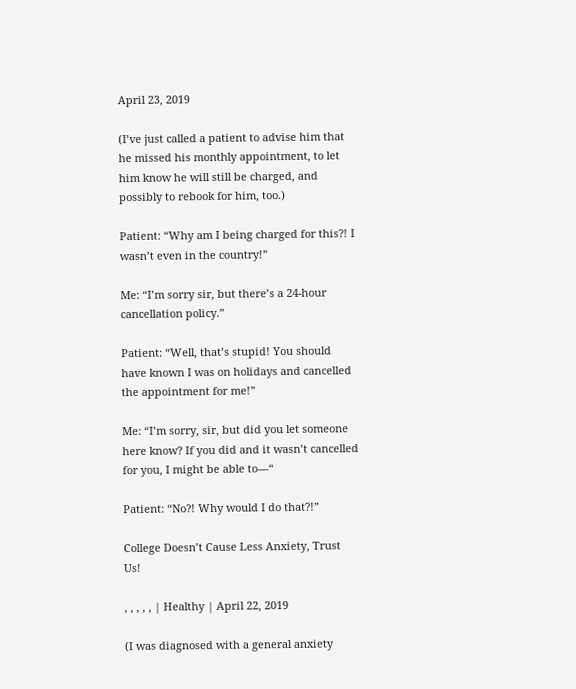April 23, 2019

(I’ve just called a patient to advise him that he missed his monthly appointment, to let him know he will still be charged, and possibly to rebook for him, too.)

Patient: “Why am I being charged for this?! I wasn’t even in the country!”

Me: “I’m sorry sir, but there’s a 24-hour cancellation policy.”

Patient: “Well, that’s stupid! You should have known I was on holidays and cancelled the appointment for me!”

Me: “I’m sorry, sir, but did you let someone here know? If you did and it wasn’t cancelled for you, I might be able to—“

Patient: “No?! Why would I do that?!”

College Doesn’t Cause Less Anxiety, Trust Us!

, , , , , | Healthy | April 22, 2019

(I was diagnosed with a general anxiety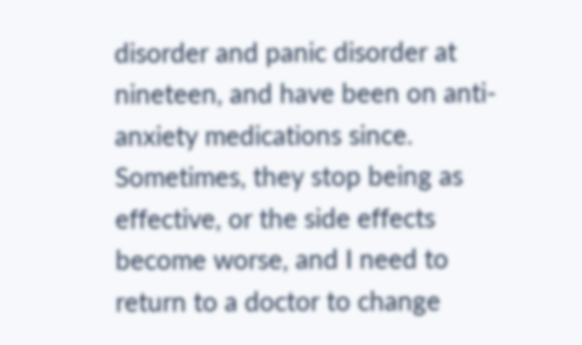disorder and panic disorder at nineteen, and have been on anti-anxiety medications since. Sometimes, they stop being as effective, or the side effects become worse, and I need to return to a doctor to change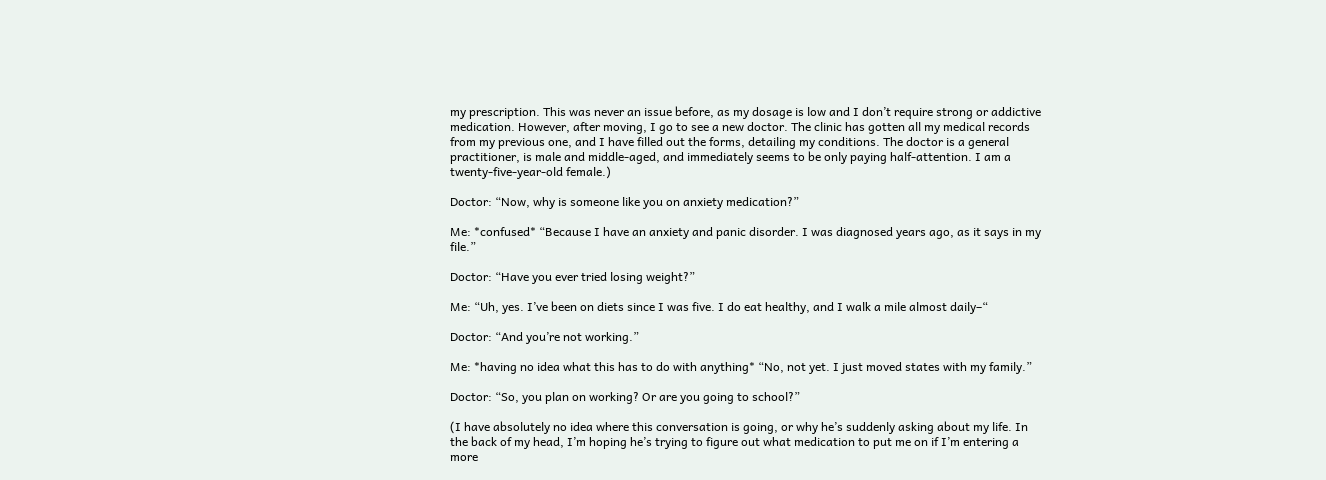my prescription. This was never an issue before, as my dosage is low and I don’t require strong or addictive medication. However, after moving, I go to see a new doctor. The clinic has gotten all my medical records from my previous one, and I have filled out the forms, detailing my conditions. The doctor is a general practitioner, is male and middle-aged, and immediately seems to be only paying half-attention. I am a twenty-five-year-old female.)

Doctor: “Now, why is someone like you on anxiety medication?”

Me: *confused* “Because I have an anxiety and panic disorder. I was diagnosed years ago, as it says in my file.”

Doctor: “Have you ever tried losing weight?”

Me: “Uh, yes. I’ve been on diets since I was five. I do eat healthy, and I walk a mile almost daily–“

Doctor: “And you’re not working.”

Me: *having no idea what this has to do with anything* “No, not yet. I just moved states with my family.”

Doctor: “So, you plan on working? Or are you going to school?”

(I have absolutely no idea where this conversation is going, or why he’s suddenly asking about my life. In the back of my head, I’m hoping he’s trying to figure out what medication to put me on if I’m entering a more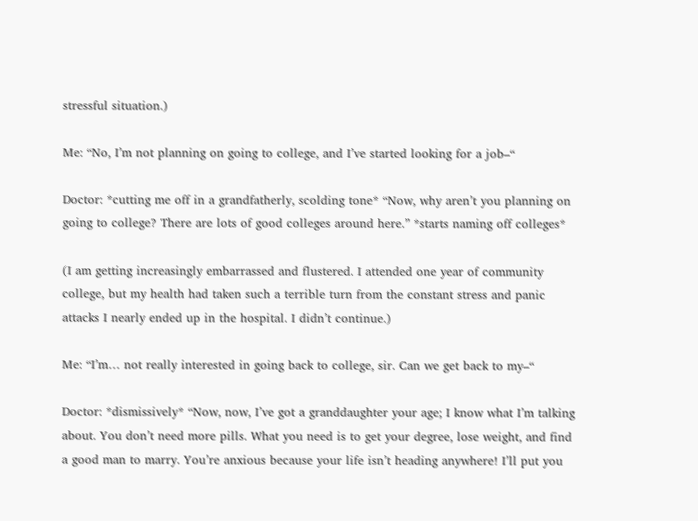stressful situation.)

Me: “No, I’m not planning on going to college, and I’ve started looking for a job–“

Doctor: *cutting me off in a grandfatherly, scolding tone* “Now, why aren’t you planning on going to college? There are lots of good colleges around here.” *starts naming off colleges*

(I am getting increasingly embarrassed and flustered. I attended one year of community college, but my health had taken such a terrible turn from the constant stress and panic attacks I nearly ended up in the hospital. I didn’t continue.)

Me: “I’m… not really interested in going back to college, sir. Can we get back to my–“

Doctor: *dismissively* “Now, now, I’ve got a granddaughter your age; I know what I’m talking about. You don’t need more pills. What you need is to get your degree, lose weight, and find a good man to marry. You’re anxious because your life isn’t heading anywhere! I’ll put you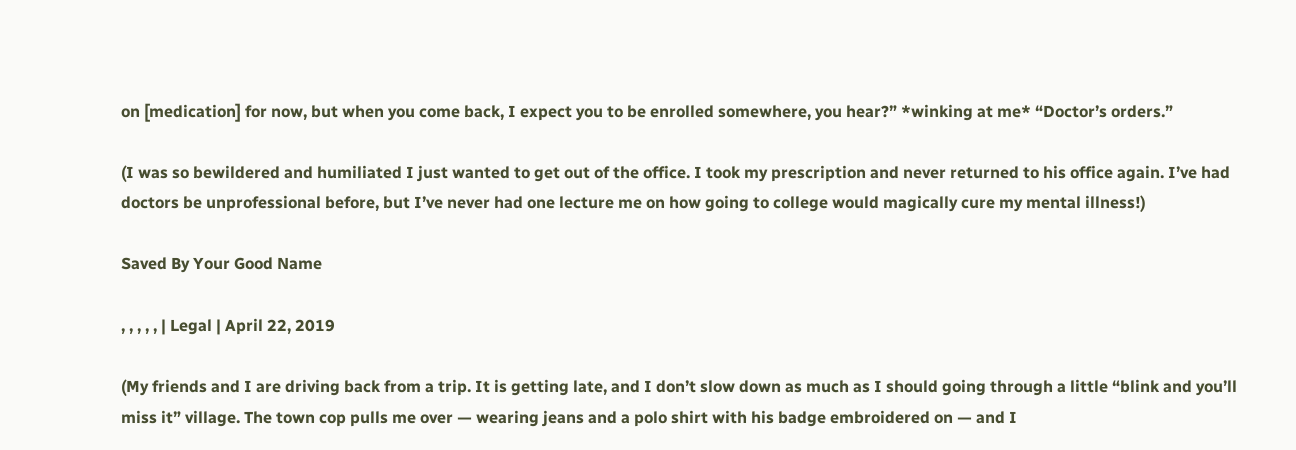on [medication] for now, but when you come back, I expect you to be enrolled somewhere, you hear?” *winking at me* “Doctor’s orders.”

(I was so bewildered and humiliated I just wanted to get out of the office. I took my prescription and never returned to his office again. I’ve had doctors be unprofessional before, but I’ve never had one lecture me on how going to college would magically cure my mental illness!)

Saved By Your Good Name

, , , , , | Legal | April 22, 2019

(My friends and I are driving back from a trip. It is getting late, and I don’t slow down as much as I should going through a little “blink and you’ll miss it” village. The town cop pulls me over — wearing jeans and a polo shirt with his badge embroidered on — and I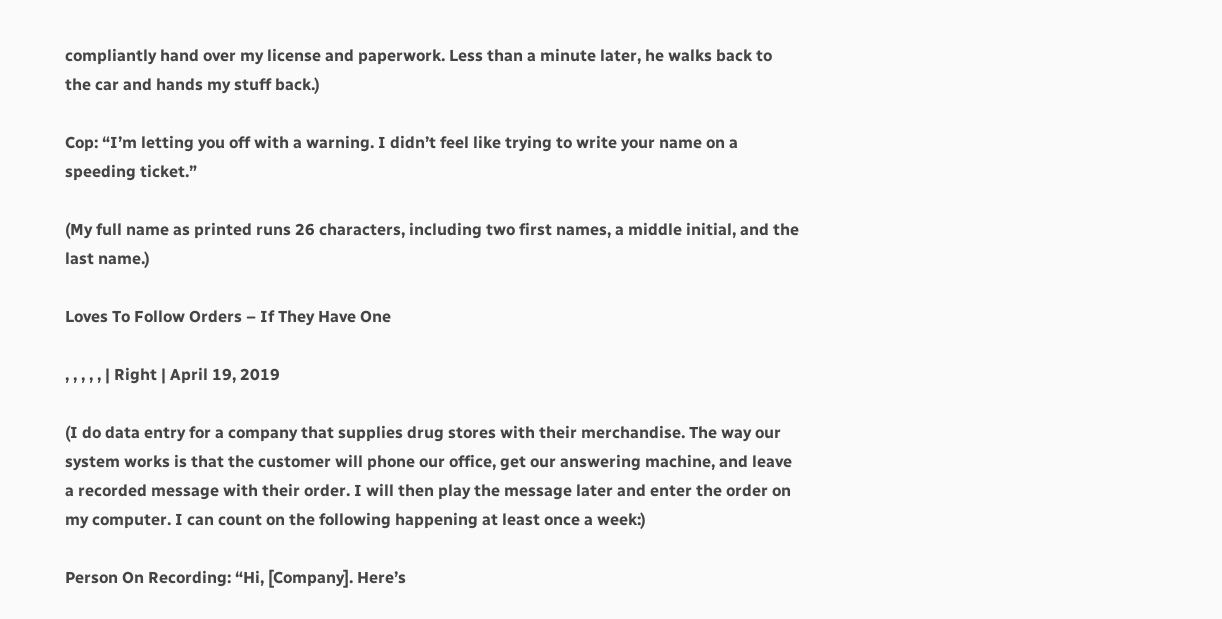compliantly hand over my license and paperwork. Less than a minute later, he walks back to the car and hands my stuff back.)

Cop: “I’m letting you off with a warning. I didn’t feel like trying to write your name on a speeding ticket.”

(My full name as printed runs 26 characters, including two first names, a middle initial, and the last name.)

Loves To Follow Orders – If They Have One

, , , , , | Right | April 19, 2019

(I do data entry for a company that supplies drug stores with their merchandise. The way our system works is that the customer will phone our office, get our answering machine, and leave a recorded message with their order. I will then play the message later and enter the order on my computer. I can count on the following happening at least once a week:)

Person On Recording: “Hi, [Company]. Here’s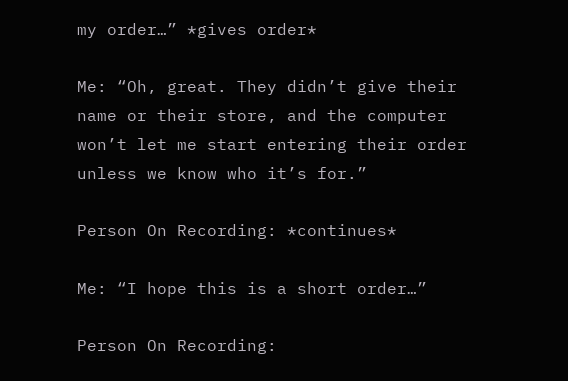my order…” *gives order*

Me: “Oh, great. They didn’t give their name or their store, and the computer won’t let me start entering their order unless we know who it’s for.”

Person On Recording: *continues*

Me: “I hope this is a short order…”

Person On Recording: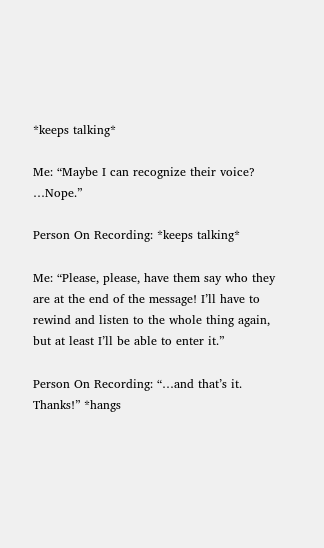*keeps talking*

Me: “Maybe I can recognize their voice? …Nope.”

Person On Recording: *keeps talking*

Me: “Please, please, have them say who they are at the end of the message! I’ll have to rewind and listen to the whole thing again, but at least I’ll be able to enter it.”

Person On Recording: “…and that’s it. Thanks!” *hangs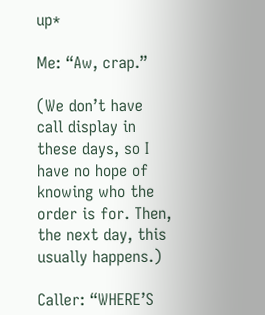up*

Me: “Aw, crap.”

(We don’t have call display in these days, so I have no hope of knowing who the order is for. Then, the next day, this usually happens.)

Caller: “WHERE’S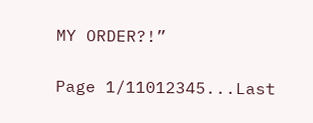MY ORDER?!”

Page 1/11012345...Last